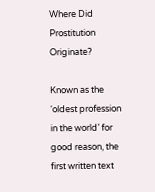Where Did Prostitution Originate?

Known as the ‘oldest profession in the world’ for good reason, the first written text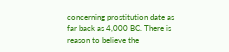concerning prostitution date as far back as 4,000 BC. There is reason to believe the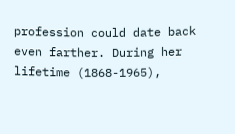profession could date back even farther. During her lifetime (1868-1965),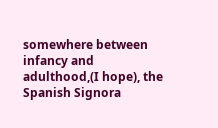somewhere between infancy and adulthood,(I hope), the Spanish Signora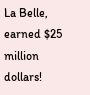La Belle, earned $25 million dollars!